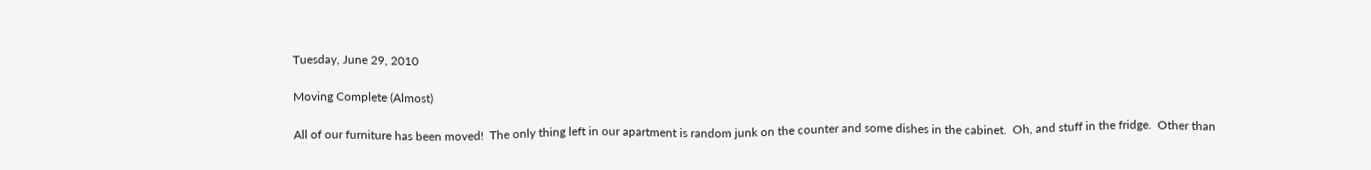Tuesday, June 29, 2010

Moving Complete (Almost)

All of our furniture has been moved!  The only thing left in our apartment is random junk on the counter and some dishes in the cabinet.  Oh, and stuff in the fridge.  Other than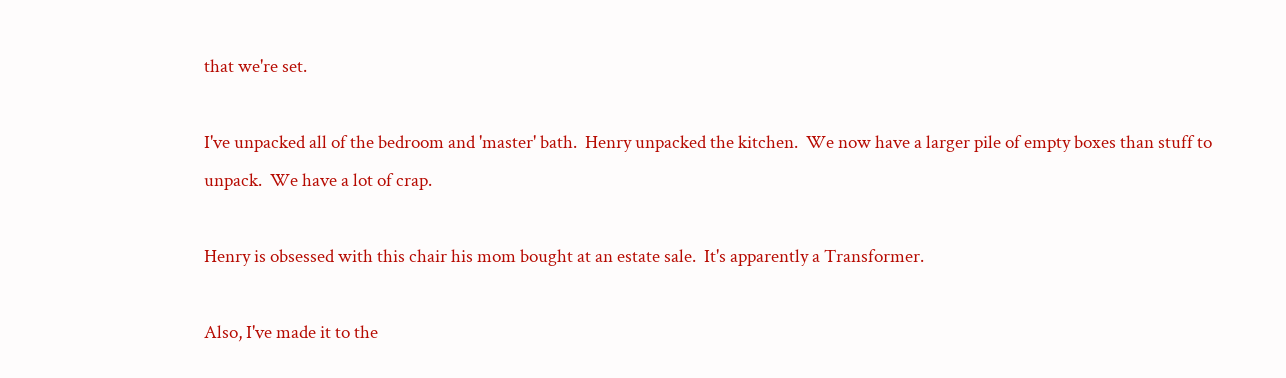that we're set.

I've unpacked all of the bedroom and 'master' bath.  Henry unpacked the kitchen.  We now have a larger pile of empty boxes than stuff to unpack.  We have a lot of crap.

Henry is obsessed with this chair his mom bought at an estate sale.  It's apparently a Transformer.

Also, I've made it to the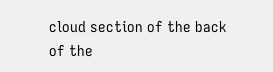cloud section of the back of the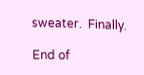sweater.  Finally.

End of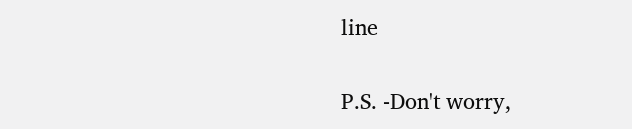line

P.S. -Don't worry,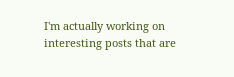I'm actually working on interesting posts that are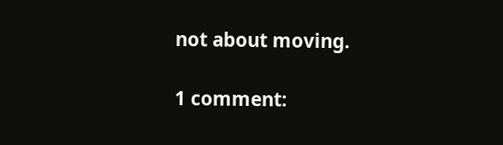not about moving.

1 comment: